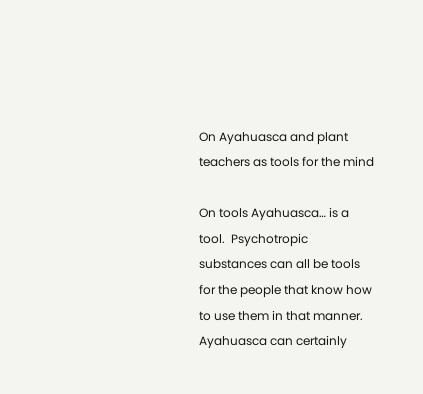On Ayahuasca and plant teachers as tools for the mind

On tools Ayahuasca… is a tool.  Psychotropic substances can all be tools for the people that know how to use them in that manner.  Ayahuasca can certainly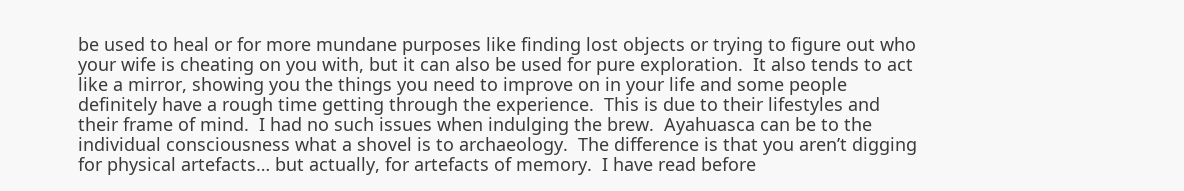be used to heal or for more mundane purposes like finding lost objects or trying to figure out who your wife is cheating on you with, but it can also be used for pure exploration.  It also tends to act like a mirror, showing you the things you need to improve on in your life and some people definitely have a rough time getting through the experience.  This is due to their lifestyles and their frame of mind.  I had no such issues when indulging the brew.  Ayahuasca can be to the individual consciousness what a shovel is to archaeology.  The difference is that you aren’t digging for physical artefacts… but actually, for artefacts of memory.  I have read before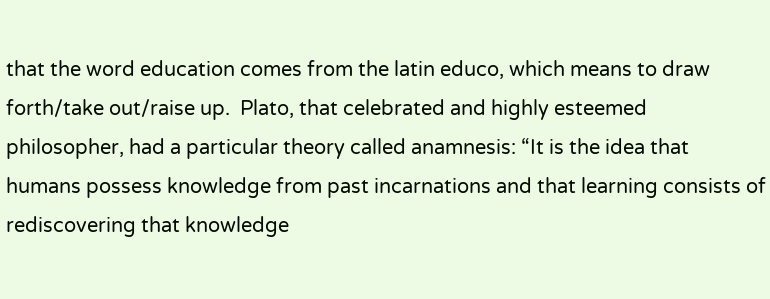that the word education comes from the latin educo, which means to draw forth/take out/raise up.  Plato, that celebrated and highly esteemed philosopher, had a particular theory called anamnesis: “It is the idea that humans possess knowledge from past incarnations and that learning consists of rediscovering that knowledge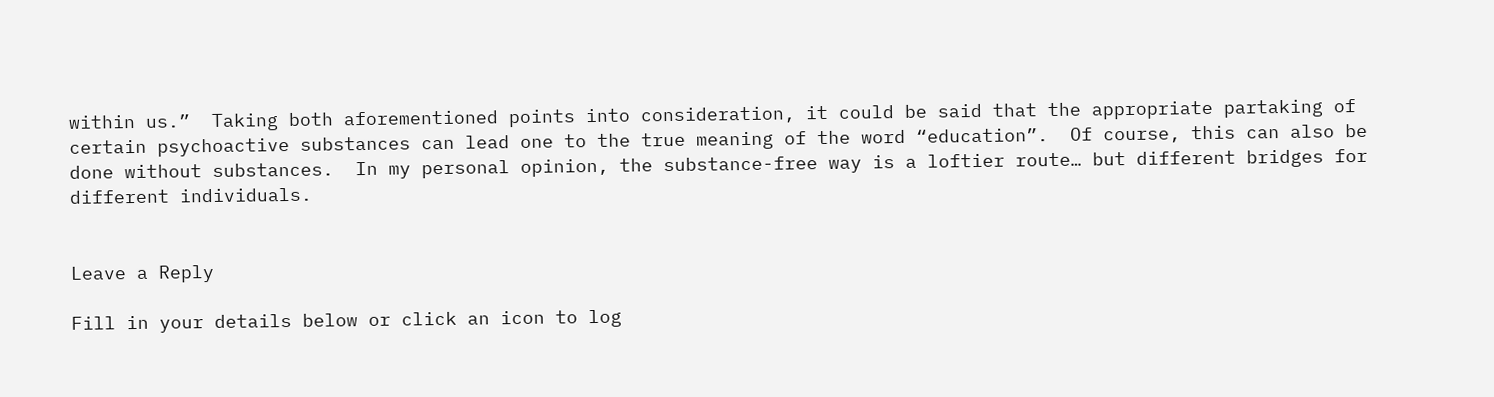within us.”  Taking both aforementioned points into consideration, it could be said that the appropriate partaking of certain psychoactive substances can lead one to the true meaning of the word “education”.  Of course, this can also be done without substances.  In my personal opinion, the substance-free way is a loftier route… but different bridges for different individuals.


Leave a Reply

Fill in your details below or click an icon to log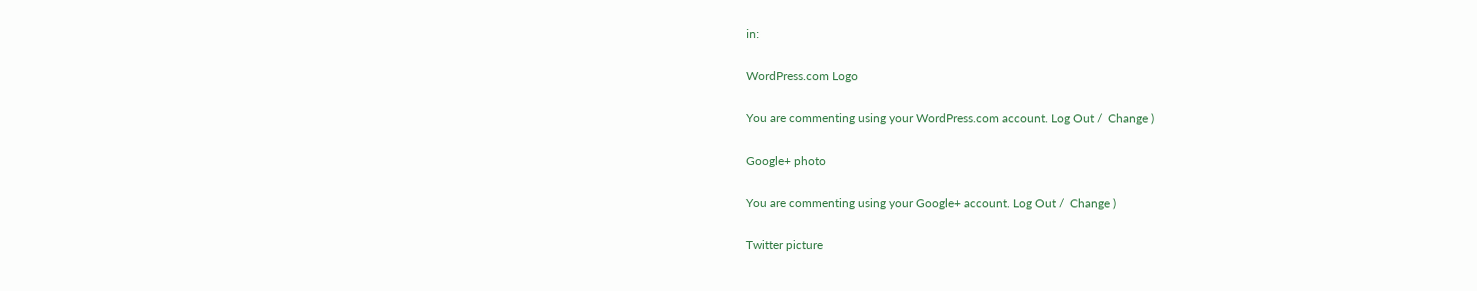in:

WordPress.com Logo

You are commenting using your WordPress.com account. Log Out /  Change )

Google+ photo

You are commenting using your Google+ account. Log Out /  Change )

Twitter picture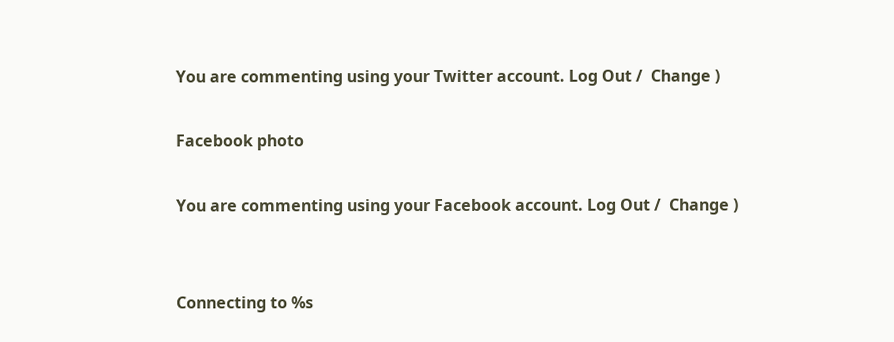You are commenting using your Twitter account. Log Out /  Change )

Facebook photo

You are commenting using your Facebook account. Log Out /  Change )


Connecting to %s